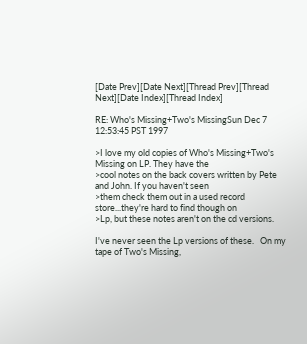[Date Prev][Date Next][Thread Prev][Thread Next][Date Index][Thread Index]

RE: Who's Missing+Two's MissingSun Dec 7 12:53:45 PST 1997

>I love my old copies of Who's Missing+Two's Missing on LP. They have the
>cool notes on the back covers written by Pete and John. If you haven't seen
>them check them out in a used record store...they're hard to find though on
>Lp, but these notes aren't on the cd versions.

I've never seen the Lp versions of these.   On my tape of Two's Missing,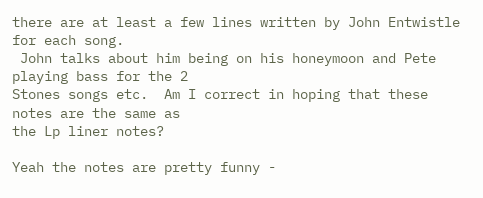there are at least a few lines written by John Entwistle for each song.
 John talks about him being on his honeymoon and Pete playing bass for the 2
Stones songs etc.  Am I correct in hoping that these notes are the same as
the Lp liner notes?

Yeah the notes are pretty funny -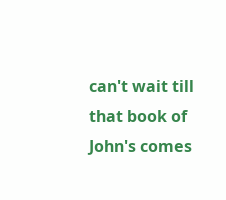can't wait till that book of John's comes